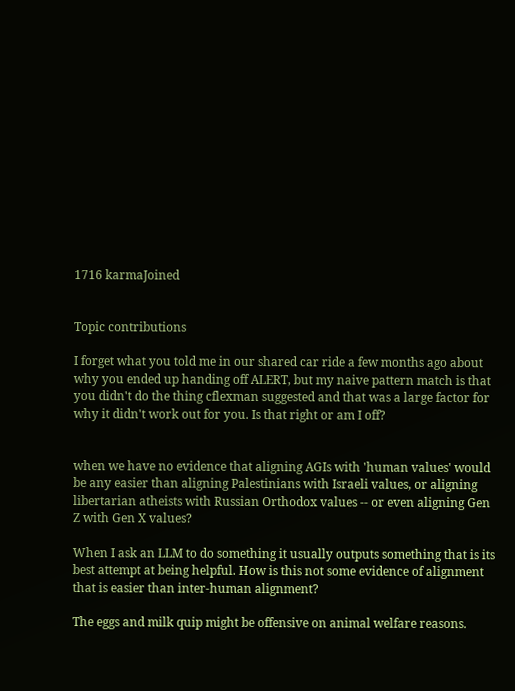1716 karmaJoined


Topic contributions

I forget what you told me in our shared car ride a few months ago about why you ended up handing off ALERT, but my naive pattern match is that you didn't do the thing cflexman suggested and that was a large factor for why it didn't work out for you. Is that right or am I off?


when we have no evidence that aligning AGIs with 'human values' would be any easier than aligning Palestinians with Israeli values, or aligning libertarian atheists with Russian Orthodox values -- or even aligning Gen Z with Gen X values?

When I ask an LLM to do something it usually outputs something that is its best attempt at being helpful. How is this not some evidence of alignment that is easier than inter-human alignment?

The eggs and milk quip might be offensive on animal welfare reasons.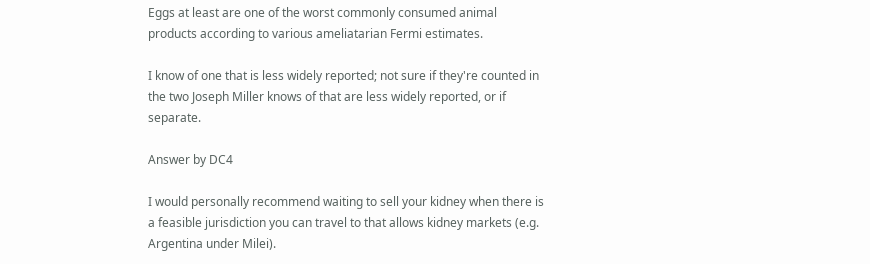Eggs at least are one of the worst commonly consumed animal products according to various ameliatarian Fermi estimates.

I know of one that is less widely reported; not sure if they're counted in the two Joseph Miller knows of that are less widely reported, or if separate.

Answer by DC4

I would personally recommend waiting to sell your kidney when there is a feasible jurisdiction you can travel to that allows kidney markets (e.g. Argentina under Milei).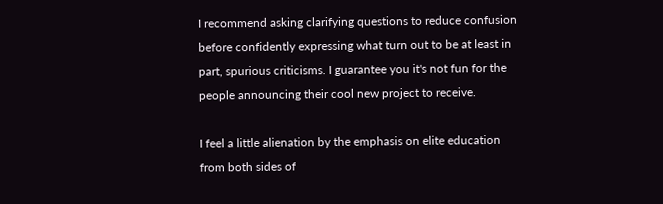I recommend asking clarifying questions to reduce confusion before confidently expressing what turn out to be at least in part, spurious criticisms. I guarantee you it's not fun for the people announcing their cool new project to receive.

I feel a little alienation by the emphasis on elite education from both sides of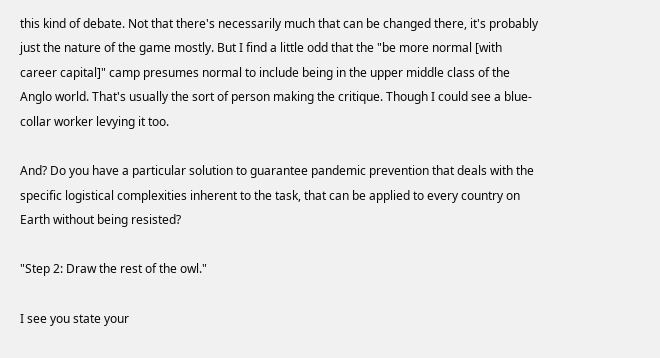this kind of debate. Not that there's necessarily much that can be changed there, it's probably just the nature of the game mostly. But I find a little odd that the "be more normal [with career capital]" camp presumes normal to include being in the upper middle class of the Anglo world. That's usually the sort of person making the critique. Though I could see a blue-collar worker levying it too.

And? Do you have a particular solution to guarantee pandemic prevention that deals with the specific logistical complexities inherent to the task, that can be applied to every country on Earth without being resisted?

"Step 2: Draw the rest of the owl."

I see you state your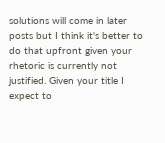solutions will come in later posts but I think it's better to do that upfront given your rhetoric is currently not justified. Given your title I expect to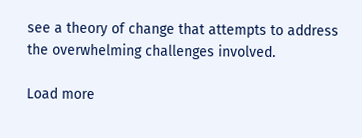see a theory of change that attempts to address the overwhelming challenges involved.

Load more